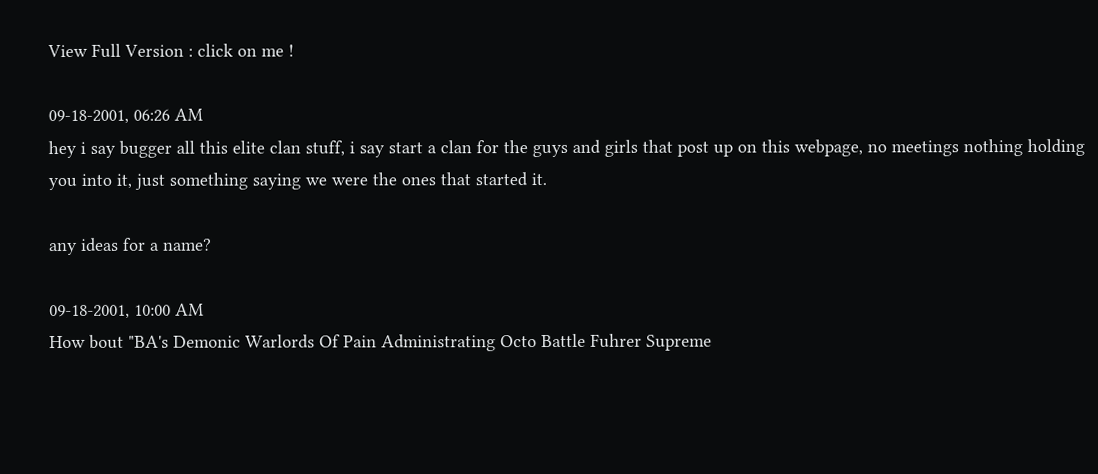View Full Version : click on me !

09-18-2001, 06:26 AM
hey i say bugger all this elite clan stuff, i say start a clan for the guys and girls that post up on this webpage, no meetings nothing holding you into it, just something saying we were the ones that started it.

any ideas for a name?

09-18-2001, 10:00 AM
How bout "BA's Demonic Warlords Of Pain Administrating Octo Battle Fuhrer Supreme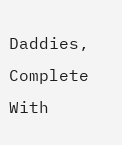Daddies, Complete With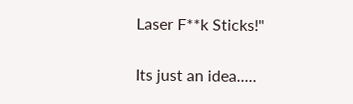Laser F**k Sticks!"

Its just an idea.....